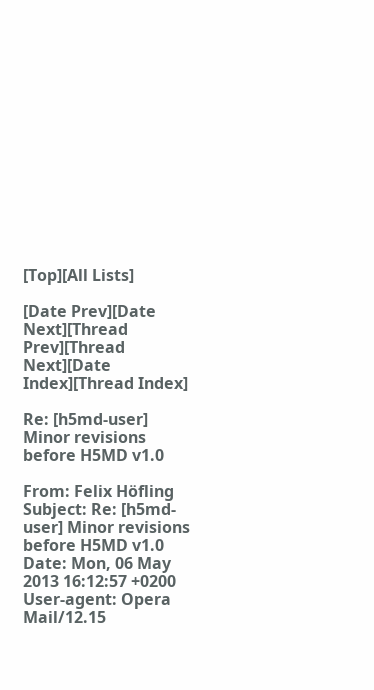[Top][All Lists]

[Date Prev][Date Next][Thread Prev][Thread Next][Date Index][Thread Index]

Re: [h5md-user] Minor revisions before H5MD v1.0

From: Felix Höfling
Subject: Re: [h5md-user] Minor revisions before H5MD v1.0
Date: Mon, 06 May 2013 16:12:57 +0200
User-agent: Opera Mail/12.15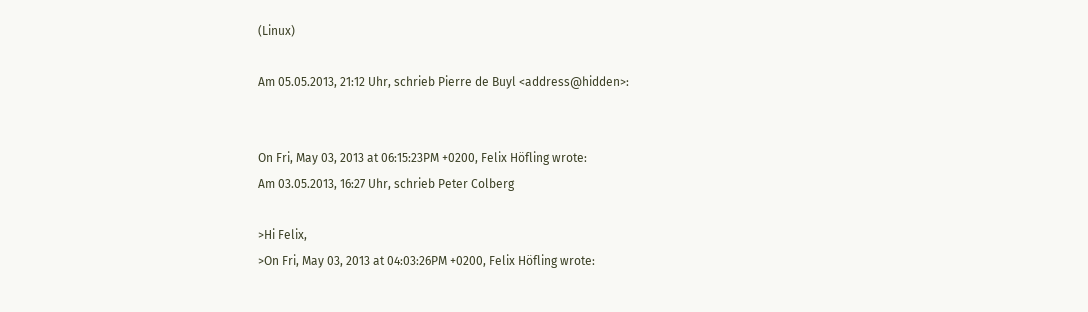(Linux)

Am 05.05.2013, 21:12 Uhr, schrieb Pierre de Buyl <address@hidden>:


On Fri, May 03, 2013 at 06:15:23PM +0200, Felix Höfling wrote:
Am 03.05.2013, 16:27 Uhr, schrieb Peter Colberg

>Hi Felix,
>On Fri, May 03, 2013 at 04:03:26PM +0200, Felix Höfling wrote: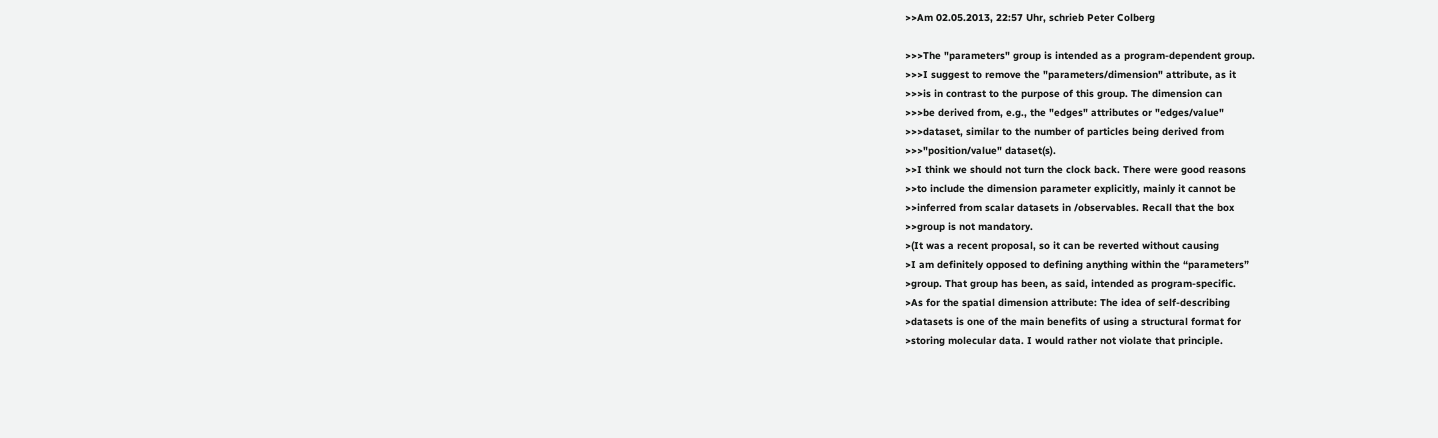>>Am 02.05.2013, 22:57 Uhr, schrieb Peter Colberg

>>>The "parameters" group is intended as a program-dependent group.
>>>I suggest to remove the "parameters/dimension" attribute, as it
>>>is in contrast to the purpose of this group. The dimension can
>>>be derived from, e.g., the "edges" attributes or "edges/value"
>>>dataset, similar to the number of particles being derived from
>>>"position/value" dataset(s).
>>I think we should not turn the clock back. There were good reasons
>>to include the dimension parameter explicitly, mainly it cannot be
>>inferred from scalar datasets in /observables. Recall that the box
>>group is not mandatory.
>(It was a recent proposal, so it can be reverted without causing
>I am definitely opposed to defining anything within the “parameters”
>group. That group has been, as said, intended as program-specific.
>As for the spatial dimension attribute: The idea of self-describing
>datasets is one of the main benefits of using a structural format for
>storing molecular data. I would rather not violate that principle.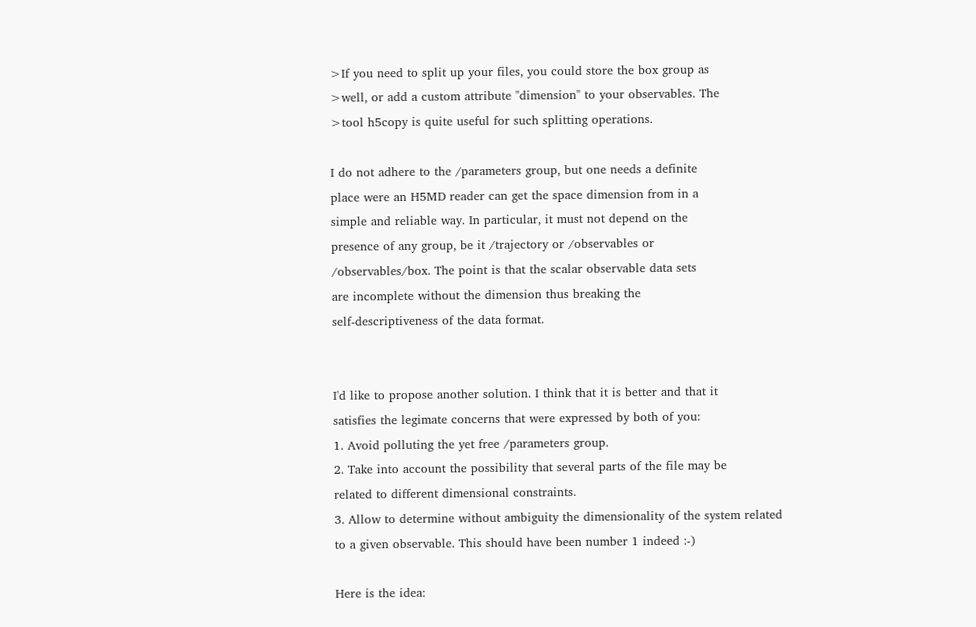>If you need to split up your files, you could store the box group as
>well, or add a custom attribute "dimension" to your observables. The
>tool h5copy is quite useful for such splitting operations.

I do not adhere to the /parameters group, but one needs a definite
place were an H5MD reader can get the space dimension from in a
simple and reliable way. In particular, it must not depend on the
presence of any group, be it /trajectory or /observables or
/observables/box. The point is that the scalar observable data sets
are incomplete without the dimension thus breaking the
self-descriptiveness of the data format.


I'd like to propose another solution. I think that it is better and that it
satisfies the legimate concerns that were expressed by both of you:
1. Avoid polluting the yet free /parameters group.
2. Take into account the possibility that several parts of the file may be
related to different dimensional constraints.
3. Allow to determine without ambiguity the dimensionality of the system related
to a given observable. This should have been number 1 indeed :-)

Here is the idea: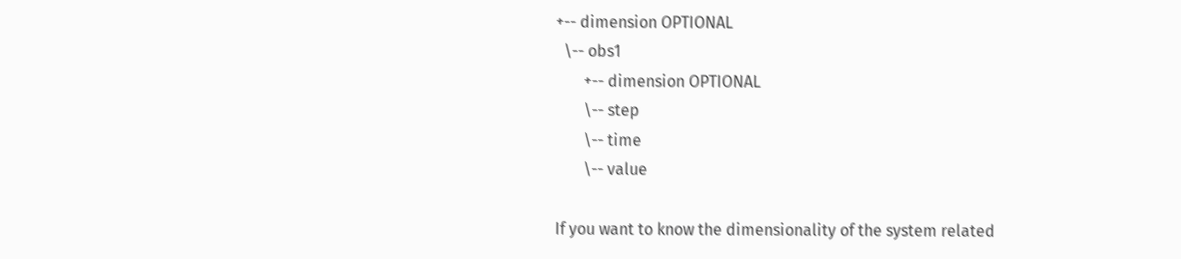+-- dimension OPTIONAL
  \-- obs1
       +-- dimension OPTIONAL
       \-- step
       \-- time
       \-- value

If you want to know the dimensionality of the system related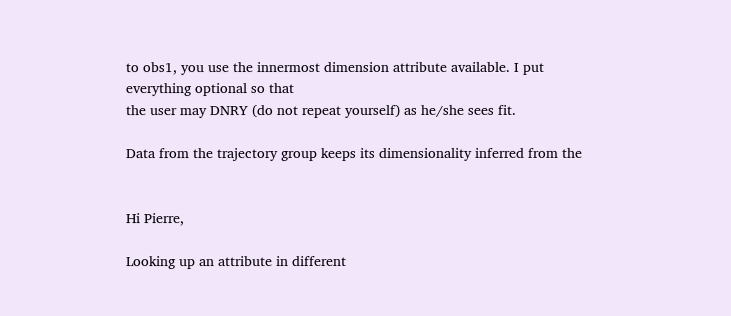to obs1, you use the innermost dimension attribute available. I put everything optional so that
the user may DNRY (do not repeat yourself) as he/she sees fit.

Data from the trajectory group keeps its dimensionality inferred from the


Hi Pierre,

Looking up an attribute in different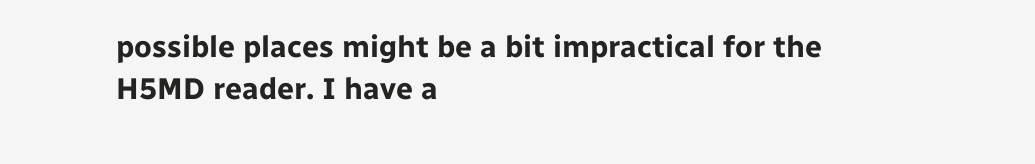possible places might be a bit impractical for the H5MD reader. I have a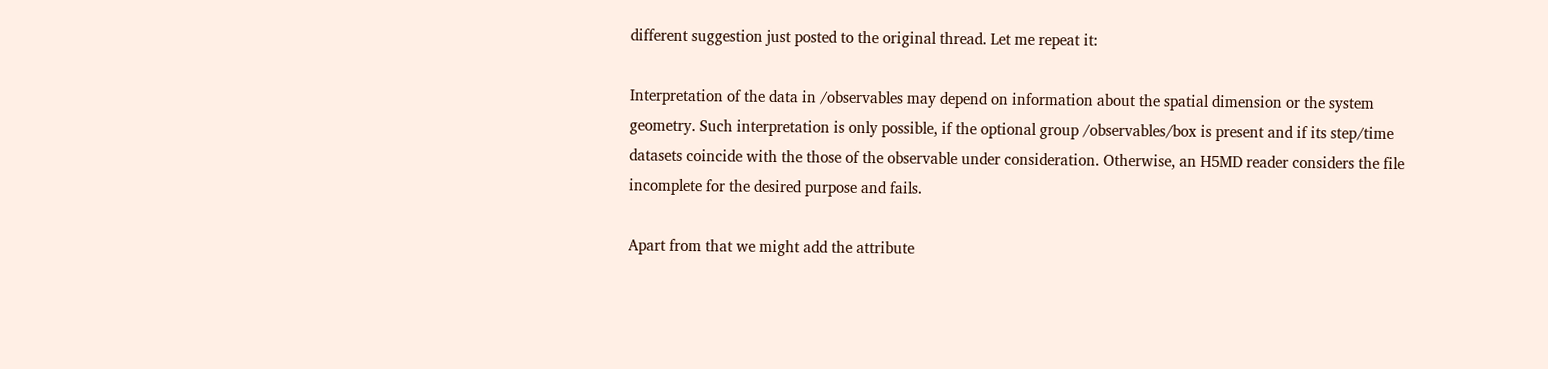different suggestion just posted to the original thread. Let me repeat it:

Interpretation of the data in /observables may depend on information about the spatial dimension or the system geometry. Such interpretation is only possible, if the optional group /observables/box is present and if its step/time datasets coincide with the those of the observable under consideration. Otherwise, an H5MD reader considers the file incomplete for the desired purpose and fails.

Apart from that we might add the attribute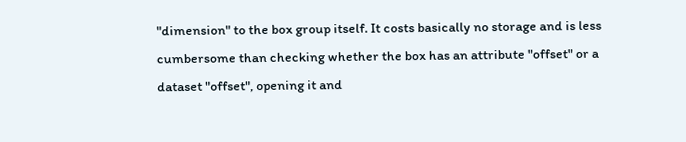"dimension" to the box group itself. It costs basically no storage and is less cumbersome than checking whether the box has an attribute "offset" or a dataset "offset", opening it and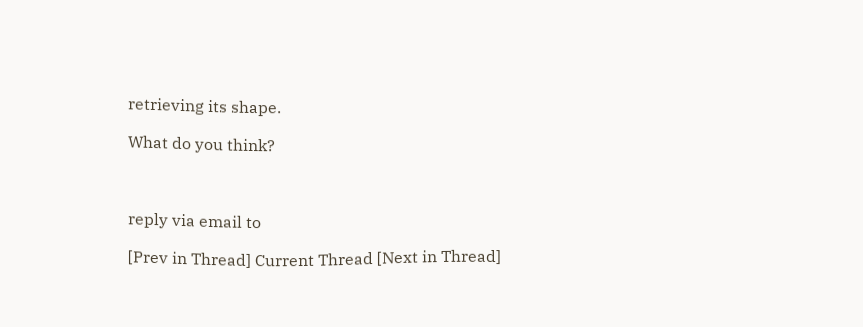retrieving its shape.

What do you think?



reply via email to

[Prev in Thread] Current Thread [Next in Thread]